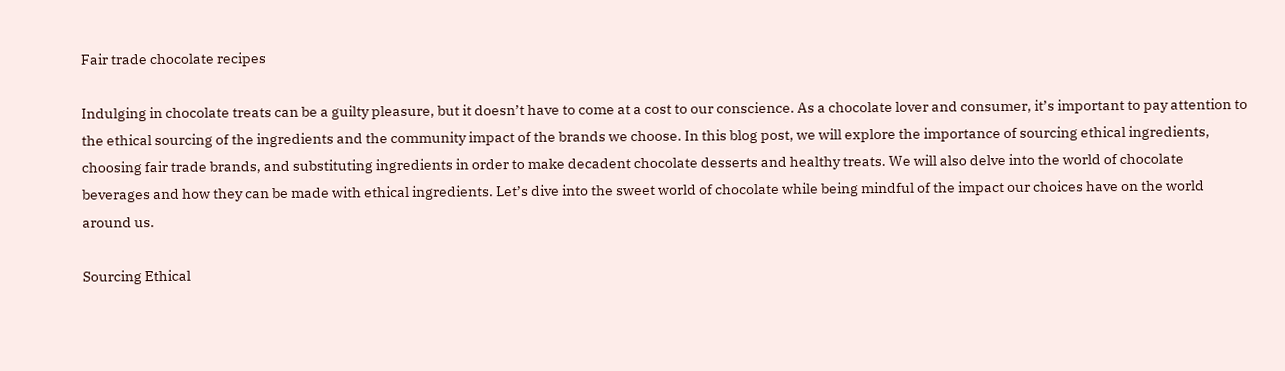Fair trade chocolate recipes

Indulging in chocolate treats can be a guilty pleasure, but it doesn’t have to come at a cost to our conscience. As a chocolate lover and consumer, it’s important to pay attention to the ethical sourcing of the ingredients and the community impact of the brands we choose. In this blog post, we will explore the importance of sourcing ethical ingredients, choosing fair trade brands, and substituting ingredients in order to make decadent chocolate desserts and healthy treats. We will also delve into the world of chocolate beverages and how they can be made with ethical ingredients. Let’s dive into the sweet world of chocolate while being mindful of the impact our choices have on the world around us.

Sourcing Ethical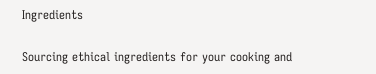Ingredients

Sourcing ethical ingredients for your cooking and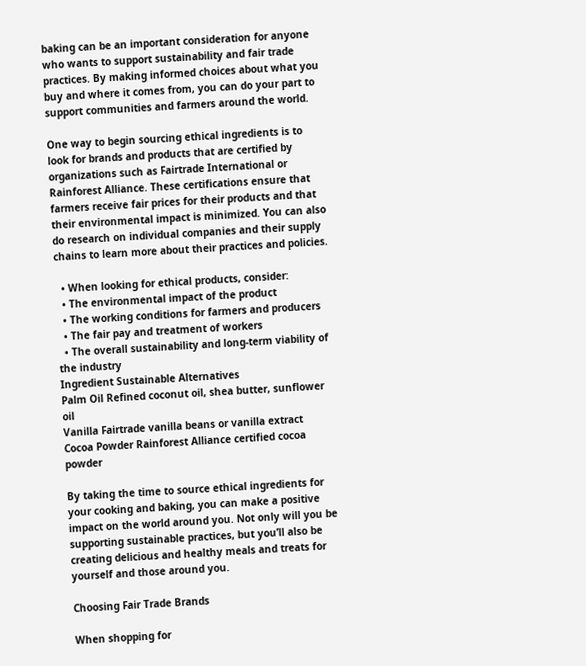baking can be an important consideration for anyone who wants to support sustainability and fair trade practices. By making informed choices about what you buy and where it comes from, you can do your part to support communities and farmers around the world.

One way to begin sourcing ethical ingredients is to look for brands and products that are certified by organizations such as Fairtrade International or Rainforest Alliance. These certifications ensure that farmers receive fair prices for their products and that their environmental impact is minimized. You can also do research on individual companies and their supply chains to learn more about their practices and policies.

  • When looking for ethical products, consider:
  • The environmental impact of the product
  • The working conditions for farmers and producers
  • The fair pay and treatment of workers
  • The overall sustainability and long-term viability of the industry
Ingredient Sustainable Alternatives
Palm Oil Refined coconut oil, shea butter, sunflower oil
Vanilla Fairtrade vanilla beans or vanilla extract
Cocoa Powder Rainforest Alliance certified cocoa powder

By taking the time to source ethical ingredients for your cooking and baking, you can make a positive impact on the world around you. Not only will you be supporting sustainable practices, but you’ll also be creating delicious and healthy meals and treats for yourself and those around you.

Choosing Fair Trade Brands

When shopping for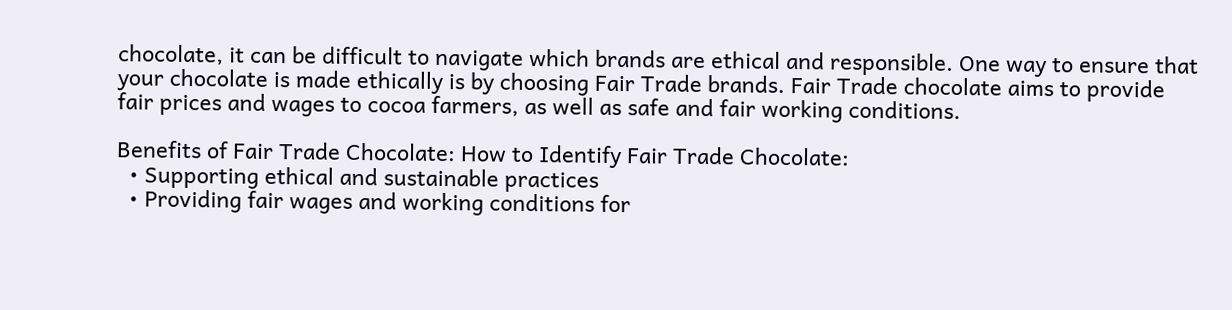chocolate, it can be difficult to navigate which brands are ethical and responsible. One way to ensure that your chocolate is made ethically is by choosing Fair Trade brands. Fair Trade chocolate aims to provide fair prices and wages to cocoa farmers, as well as safe and fair working conditions.

Benefits of Fair Trade Chocolate: How to Identify Fair Trade Chocolate:
  • Supporting ethical and sustainable practices
  • Providing fair wages and working conditions for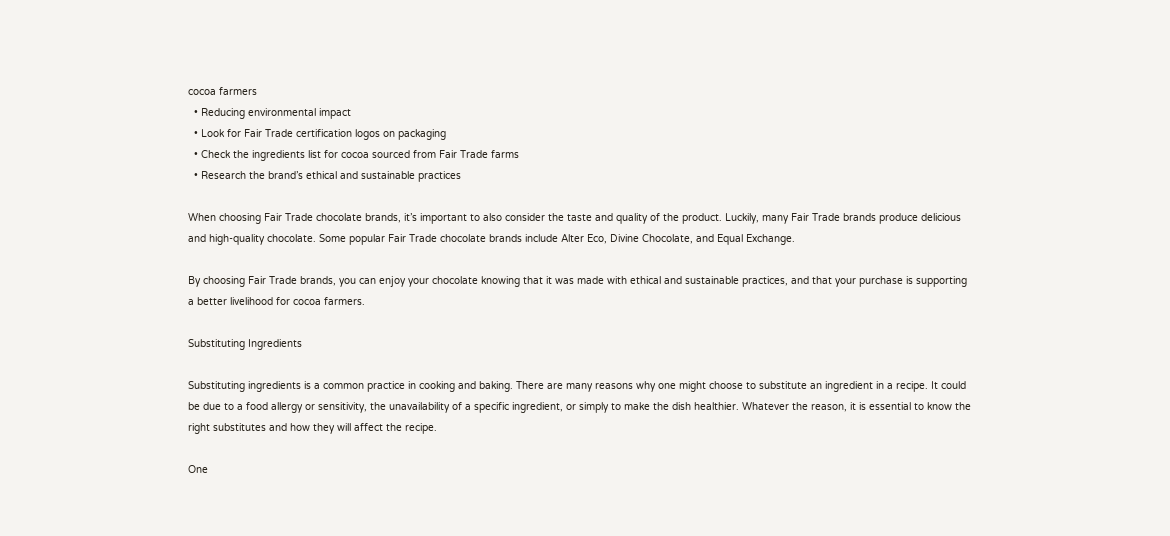cocoa farmers
  • Reducing environmental impact
  • Look for Fair Trade certification logos on packaging
  • Check the ingredients list for cocoa sourced from Fair Trade farms
  • Research the brand’s ethical and sustainable practices

When choosing Fair Trade chocolate brands, it’s important to also consider the taste and quality of the product. Luckily, many Fair Trade brands produce delicious and high-quality chocolate. Some popular Fair Trade chocolate brands include Alter Eco, Divine Chocolate, and Equal Exchange.

By choosing Fair Trade brands, you can enjoy your chocolate knowing that it was made with ethical and sustainable practices, and that your purchase is supporting a better livelihood for cocoa farmers.

Substituting Ingredients

Substituting ingredients is a common practice in cooking and baking. There are many reasons why one might choose to substitute an ingredient in a recipe. It could be due to a food allergy or sensitivity, the unavailability of a specific ingredient, or simply to make the dish healthier. Whatever the reason, it is essential to know the right substitutes and how they will affect the recipe.

One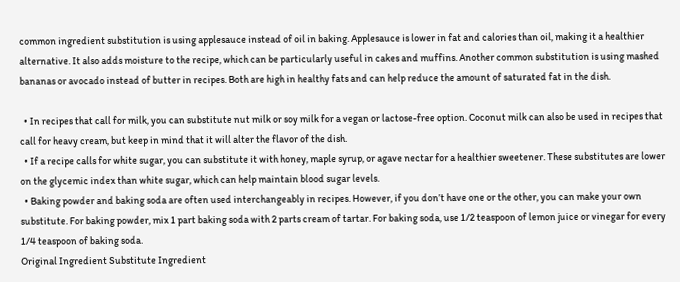common ingredient substitution is using applesauce instead of oil in baking. Applesauce is lower in fat and calories than oil, making it a healthier alternative. It also adds moisture to the recipe, which can be particularly useful in cakes and muffins. Another common substitution is using mashed bananas or avocado instead of butter in recipes. Both are high in healthy fats and can help reduce the amount of saturated fat in the dish.

  • In recipes that call for milk, you can substitute nut milk or soy milk for a vegan or lactose-free option. Coconut milk can also be used in recipes that call for heavy cream, but keep in mind that it will alter the flavor of the dish.
  • If a recipe calls for white sugar, you can substitute it with honey, maple syrup, or agave nectar for a healthier sweetener. These substitutes are lower on the glycemic index than white sugar, which can help maintain blood sugar levels.
  • Baking powder and baking soda are often used interchangeably in recipes. However, if you don’t have one or the other, you can make your own substitute. For baking powder, mix 1 part baking soda with 2 parts cream of tartar. For baking soda, use 1/2 teaspoon of lemon juice or vinegar for every 1/4 teaspoon of baking soda.
Original Ingredient Substitute Ingredient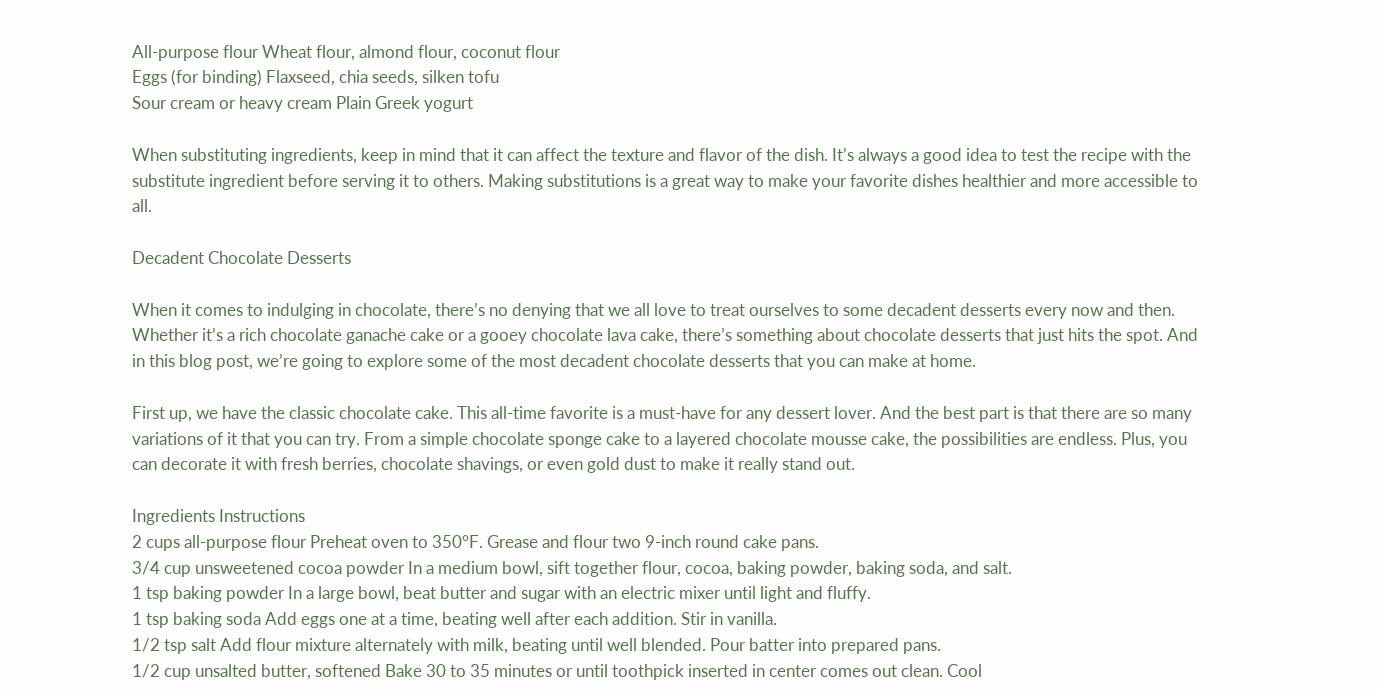All-purpose flour Wheat flour, almond flour, coconut flour
Eggs (for binding) Flaxseed, chia seeds, silken tofu
Sour cream or heavy cream Plain Greek yogurt

When substituting ingredients, keep in mind that it can affect the texture and flavor of the dish. It’s always a good idea to test the recipe with the substitute ingredient before serving it to others. Making substitutions is a great way to make your favorite dishes healthier and more accessible to all.

Decadent Chocolate Desserts

When it comes to indulging in chocolate, there’s no denying that we all love to treat ourselves to some decadent desserts every now and then. Whether it’s a rich chocolate ganache cake or a gooey chocolate lava cake, there’s something about chocolate desserts that just hits the spot. And in this blog post, we’re going to explore some of the most decadent chocolate desserts that you can make at home.

First up, we have the classic chocolate cake. This all-time favorite is a must-have for any dessert lover. And the best part is that there are so many variations of it that you can try. From a simple chocolate sponge cake to a layered chocolate mousse cake, the possibilities are endless. Plus, you can decorate it with fresh berries, chocolate shavings, or even gold dust to make it really stand out.

Ingredients Instructions
2 cups all-purpose flour Preheat oven to 350°F. Grease and flour two 9-inch round cake pans.
3/4 cup unsweetened cocoa powder In a medium bowl, sift together flour, cocoa, baking powder, baking soda, and salt.
1 tsp baking powder In a large bowl, beat butter and sugar with an electric mixer until light and fluffy.
1 tsp baking soda Add eggs one at a time, beating well after each addition. Stir in vanilla.
1/2 tsp salt Add flour mixture alternately with milk, beating until well blended. Pour batter into prepared pans.
1/2 cup unsalted butter, softened Bake 30 to 35 minutes or until toothpick inserted in center comes out clean. Cool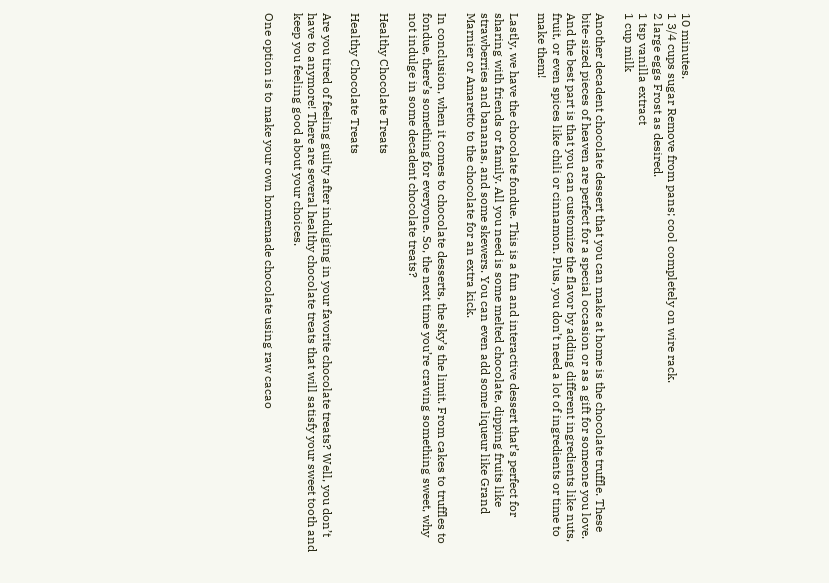10 minutes.
1 3/4 cups sugar Remove from pans; cool completely on wire rack.
2 large eggs Frost as desired.
1 tsp vanilla extract
1 cup milk

Another decadent chocolate dessert that you can make at home is the chocolate truffle. These bite-sized pieces of heaven are perfect for a special occasion or as a gift for someone you love. And the best part is that you can customize the flavor by adding different ingredients like nuts, fruit, or even spices like chili or cinnamon. Plus, you don’t need a lot of ingredients or time to make them!

Lastly, we have the chocolate fondue. This is a fun and interactive dessert that’s perfect for sharing with friends or family. All you need is some melted chocolate, dipping fruits like strawberries and bananas, and some skewers. You can even add some liqueur like Grand Marnier or Amaretto to the chocolate for an extra kick.

In conclusion, when it comes to chocolate desserts, the sky’s the limit. From cakes to truffles to fondue, there’s something for everyone. So, the next time you’re craving something sweet, why not indulge in some decadent chocolate treats?

Healthy Chocolate Treats

Healthy Chocolate Treats

Are you tired of feeling guilty after indulging in your favorite chocolate treats? Well, you don’t have to anymore! There are several healthy chocolate treats that will satisfy your sweet tooth and keep you feeling good about your choices.

One option is to make your own homemade chocolate using raw cacao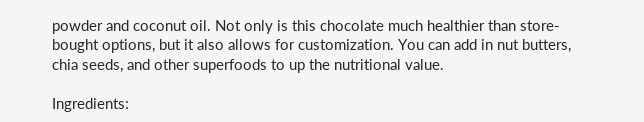powder and coconut oil. Not only is this chocolate much healthier than store-bought options, but it also allows for customization. You can add in nut butters, chia seeds, and other superfoods to up the nutritional value.

Ingredients: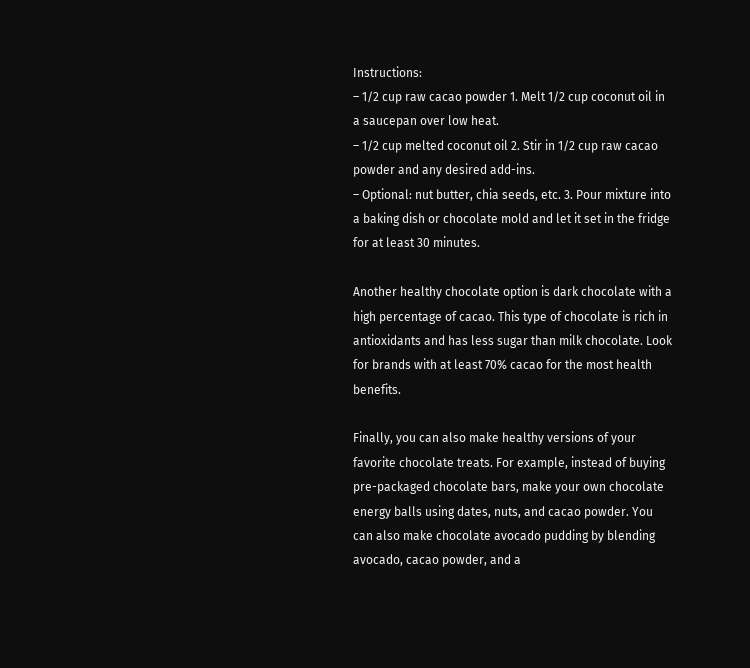Instructions:
– 1/2 cup raw cacao powder 1. Melt 1/2 cup coconut oil in a saucepan over low heat.
– 1/2 cup melted coconut oil 2. Stir in 1/2 cup raw cacao powder and any desired add-ins.
– Optional: nut butter, chia seeds, etc. 3. Pour mixture into a baking dish or chocolate mold and let it set in the fridge for at least 30 minutes.

Another healthy chocolate option is dark chocolate with a high percentage of cacao. This type of chocolate is rich in antioxidants and has less sugar than milk chocolate. Look for brands with at least 70% cacao for the most health benefits.

Finally, you can also make healthy versions of your favorite chocolate treats. For example, instead of buying pre-packaged chocolate bars, make your own chocolate energy balls using dates, nuts, and cacao powder. You can also make chocolate avocado pudding by blending avocado, cacao powder, and a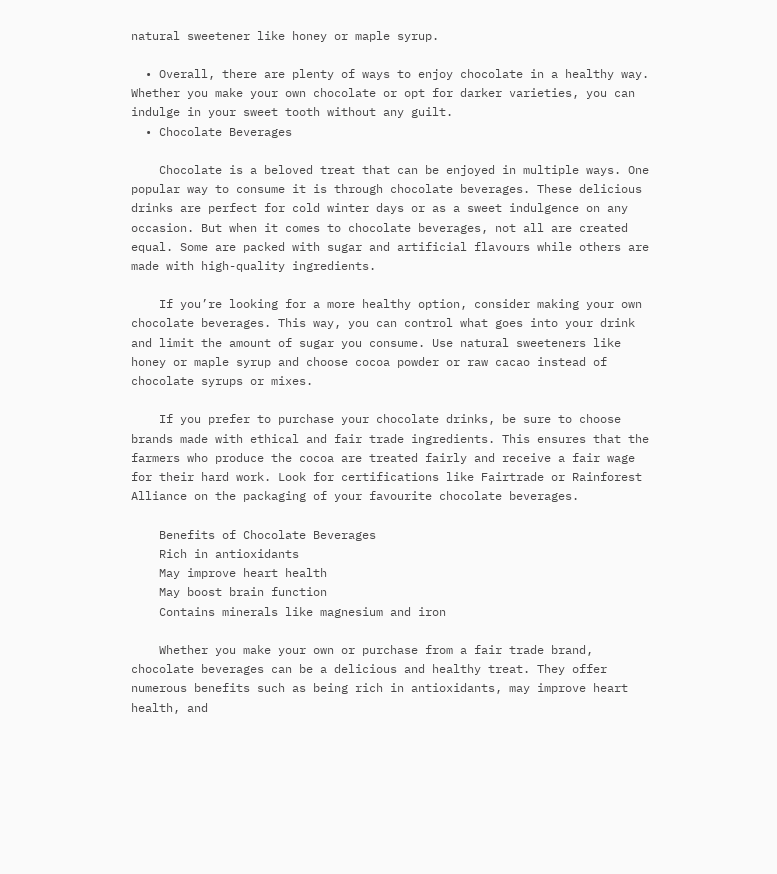natural sweetener like honey or maple syrup.

  • Overall, there are plenty of ways to enjoy chocolate in a healthy way. Whether you make your own chocolate or opt for darker varieties, you can indulge in your sweet tooth without any guilt.
  • Chocolate Beverages

    Chocolate is a beloved treat that can be enjoyed in multiple ways. One popular way to consume it is through chocolate beverages. These delicious drinks are perfect for cold winter days or as a sweet indulgence on any occasion. But when it comes to chocolate beverages, not all are created equal. Some are packed with sugar and artificial flavours while others are made with high-quality ingredients.

    If you’re looking for a more healthy option, consider making your own chocolate beverages. This way, you can control what goes into your drink and limit the amount of sugar you consume. Use natural sweeteners like honey or maple syrup and choose cocoa powder or raw cacao instead of chocolate syrups or mixes.

    If you prefer to purchase your chocolate drinks, be sure to choose brands made with ethical and fair trade ingredients. This ensures that the farmers who produce the cocoa are treated fairly and receive a fair wage for their hard work. Look for certifications like Fairtrade or Rainforest Alliance on the packaging of your favourite chocolate beverages.

    Benefits of Chocolate Beverages
    Rich in antioxidants
    May improve heart health
    May boost brain function
    Contains minerals like magnesium and iron

    Whether you make your own or purchase from a fair trade brand, chocolate beverages can be a delicious and healthy treat. They offer numerous benefits such as being rich in antioxidants, may improve heart health, and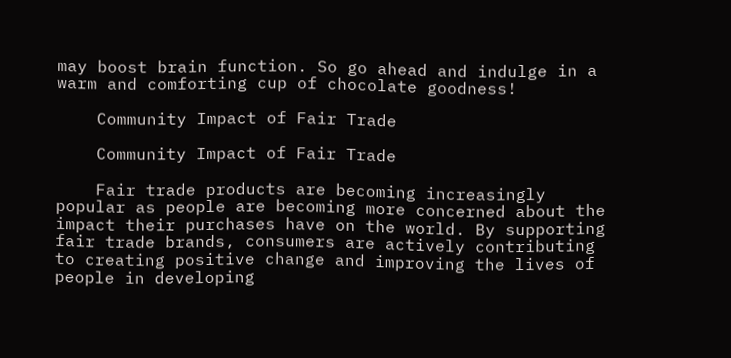may boost brain function. So go ahead and indulge in a warm and comforting cup of chocolate goodness!

    Community Impact of Fair Trade

    Community Impact of Fair Trade

    Fair trade products are becoming increasingly popular as people are becoming more concerned about the impact their purchases have on the world. By supporting fair trade brands, consumers are actively contributing to creating positive change and improving the lives of people in developing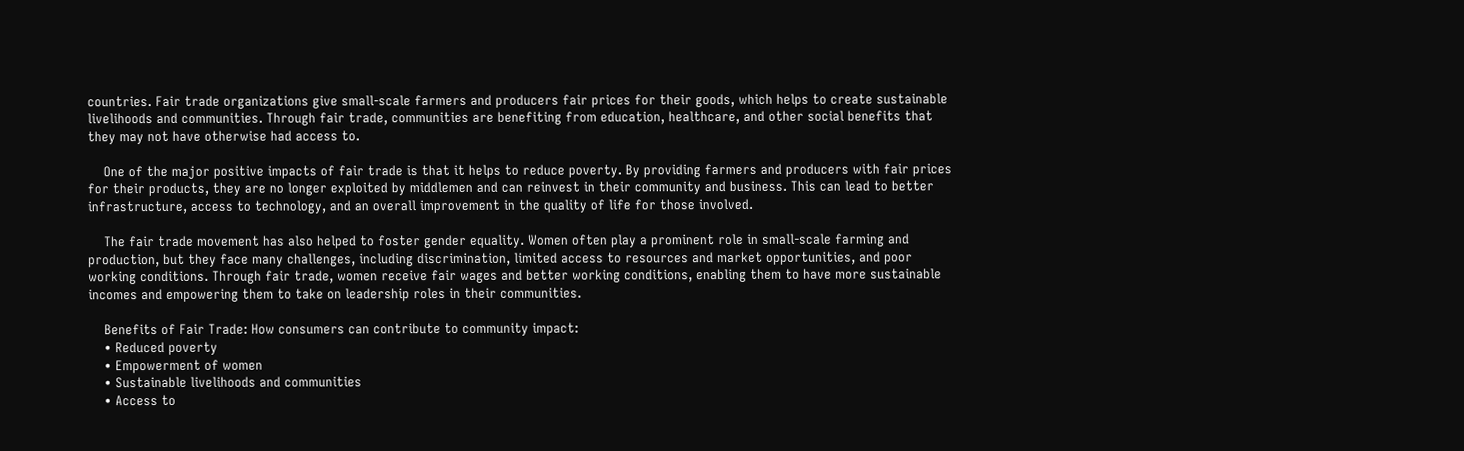countries. Fair trade organizations give small-scale farmers and producers fair prices for their goods, which helps to create sustainable livelihoods and communities. Through fair trade, communities are benefiting from education, healthcare, and other social benefits that they may not have otherwise had access to.

    One of the major positive impacts of fair trade is that it helps to reduce poverty. By providing farmers and producers with fair prices for their products, they are no longer exploited by middlemen and can reinvest in their community and business. This can lead to better infrastructure, access to technology, and an overall improvement in the quality of life for those involved.

    The fair trade movement has also helped to foster gender equality. Women often play a prominent role in small-scale farming and production, but they face many challenges, including discrimination, limited access to resources and market opportunities, and poor working conditions. Through fair trade, women receive fair wages and better working conditions, enabling them to have more sustainable incomes and empowering them to take on leadership roles in their communities.

    Benefits of Fair Trade: How consumers can contribute to community impact:
    • Reduced poverty
    • Empowerment of women
    • Sustainable livelihoods and communities
    • Access to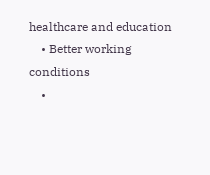healthcare and education
    • Better working conditions
    •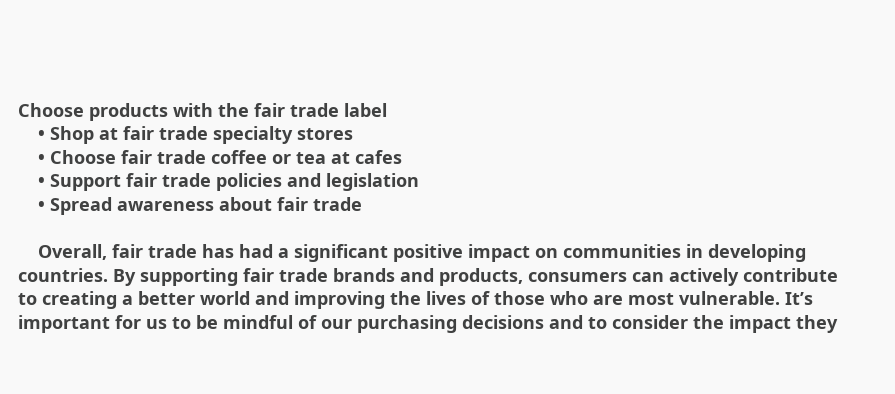Choose products with the fair trade label
    • Shop at fair trade specialty stores
    • Choose fair trade coffee or tea at cafes
    • Support fair trade policies and legislation
    • Spread awareness about fair trade

    Overall, fair trade has had a significant positive impact on communities in developing countries. By supporting fair trade brands and products, consumers can actively contribute to creating a better world and improving the lives of those who are most vulnerable. It’s important for us to be mindful of our purchasing decisions and to consider the impact they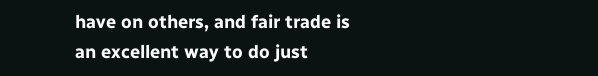have on others, and fair trade is an excellent way to do just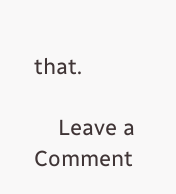that.

    Leave a Comment